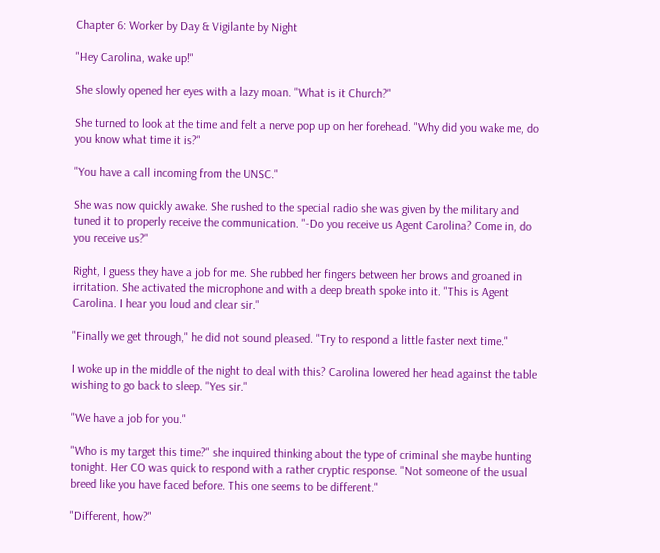Chapter 6: Worker by Day & Vigilante by Night

"Hey Carolina, wake up!"

She slowly opened her eyes with a lazy moan. "What is it Church?"

She turned to look at the time and felt a nerve pop up on her forehead. "Why did you wake me, do you know what time it is?"

"You have a call incoming from the UNSC."

She was now quickly awake. She rushed to the special radio she was given by the military and tuned it to properly receive the communication. "-Do you receive us Agent Carolina? Come in, do you receive us?"

Right, I guess they have a job for me. She rubbed her fingers between her brows and groaned in irritation. She activated the microphone and with a deep breath spoke into it. "This is Agent Carolina. I hear you loud and clear sir."

"Finally we get through," he did not sound pleased. "Try to respond a little faster next time."

I woke up in the middle of the night to deal with this? Carolina lowered her head against the table wishing to go back to sleep. "Yes sir."

"We have a job for you."

"Who is my target this time?" she inquired thinking about the type of criminal she maybe hunting tonight. Her CO was quick to respond with a rather cryptic response. "Not someone of the usual breed like you have faced before. This one seems to be different."

"Different, how?"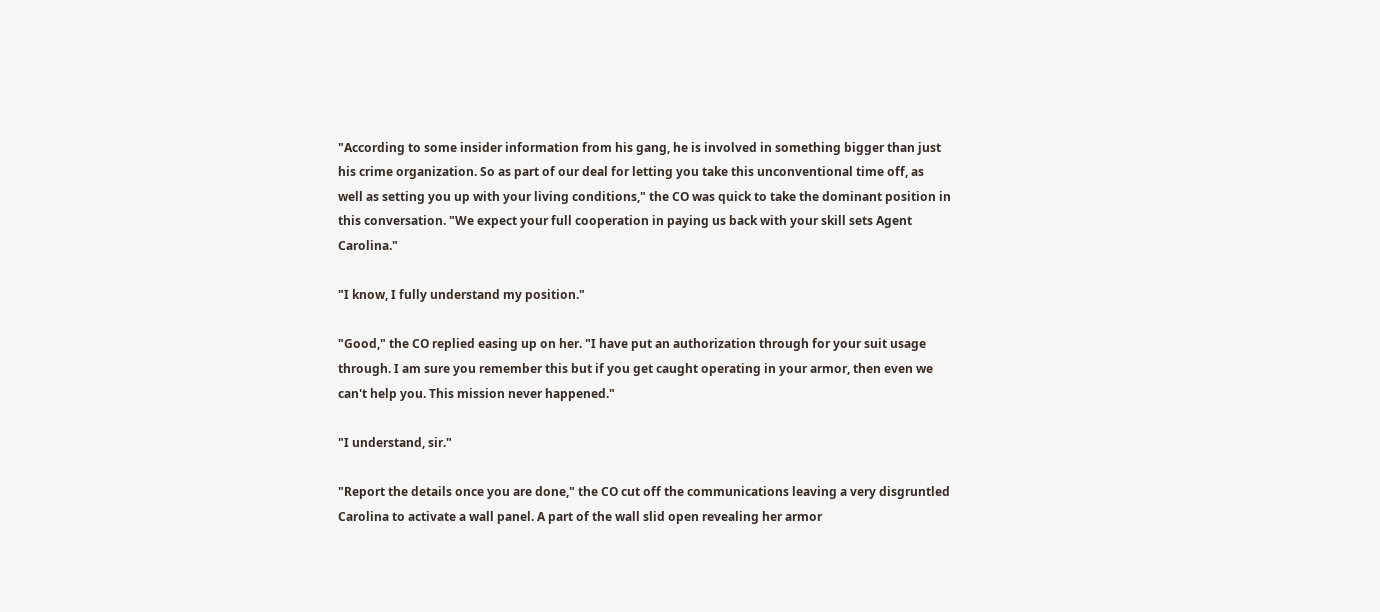"According to some insider information from his gang, he is involved in something bigger than just his crime organization. So as part of our deal for letting you take this unconventional time off, as well as setting you up with your living conditions," the CO was quick to take the dominant position in this conversation. "We expect your full cooperation in paying us back with your skill sets Agent Carolina."

"I know, I fully understand my position."

"Good," the CO replied easing up on her. "I have put an authorization through for your suit usage through. I am sure you remember this but if you get caught operating in your armor, then even we can't help you. This mission never happened."

"I understand, sir."

"Report the details once you are done," the CO cut off the communications leaving a very disgruntled Carolina to activate a wall panel. A part of the wall slid open revealing her armor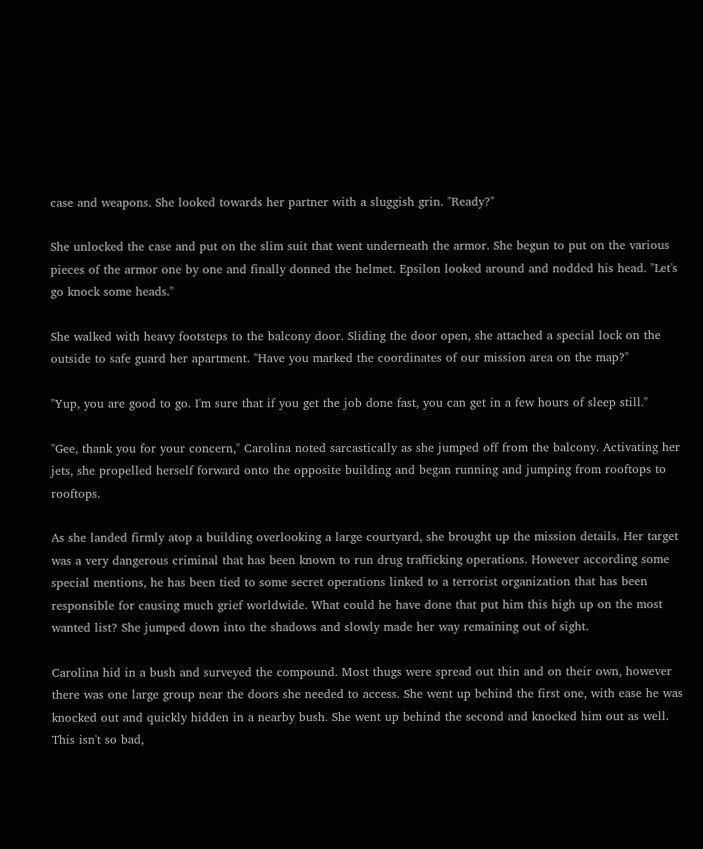case and weapons. She looked towards her partner with a sluggish grin. "Ready?"

She unlocked the case and put on the slim suit that went underneath the armor. She begun to put on the various pieces of the armor one by one and finally donned the helmet. Epsilon looked around and nodded his head. "Let's go knock some heads."

She walked with heavy footsteps to the balcony door. Sliding the door open, she attached a special lock on the outside to safe guard her apartment. "Have you marked the coordinates of our mission area on the map?"

"Yup, you are good to go. I'm sure that if you get the job done fast, you can get in a few hours of sleep still."

"Gee, thank you for your concern," Carolina noted sarcastically as she jumped off from the balcony. Activating her jets, she propelled herself forward onto the opposite building and began running and jumping from rooftops to rooftops.

As she landed firmly atop a building overlooking a large courtyard, she brought up the mission details. Her target was a very dangerous criminal that has been known to run drug trafficking operations. However according some special mentions, he has been tied to some secret operations linked to a terrorist organization that has been responsible for causing much grief worldwide. What could he have done that put him this high up on the most wanted list? She jumped down into the shadows and slowly made her way remaining out of sight.

Carolina hid in a bush and surveyed the compound. Most thugs were spread out thin and on their own, however there was one large group near the doors she needed to access. She went up behind the first one, with ease he was knocked out and quickly hidden in a nearby bush. She went up behind the second and knocked him out as well. This isn't so bad,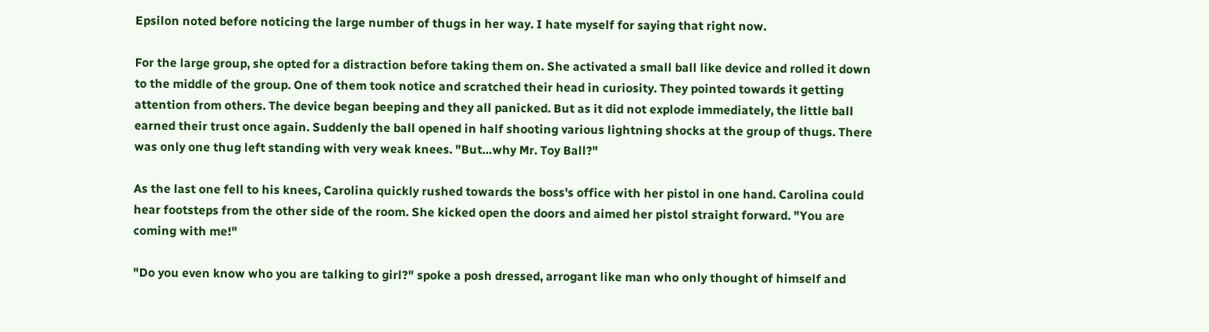Epsilon noted before noticing the large number of thugs in her way. I hate myself for saying that right now.

For the large group, she opted for a distraction before taking them on. She activated a small ball like device and rolled it down to the middle of the group. One of them took notice and scratched their head in curiosity. They pointed towards it getting attention from others. The device began beeping and they all panicked. But as it did not explode immediately, the little ball earned their trust once again. Suddenly the ball opened in half shooting various lightning shocks at the group of thugs. There was only one thug left standing with very weak knees. "But…why Mr. Toy Ball?"

As the last one fell to his knees, Carolina quickly rushed towards the boss's office with her pistol in one hand. Carolina could hear footsteps from the other side of the room. She kicked open the doors and aimed her pistol straight forward. "You are coming with me!"

"Do you even know who you are talking to girl?" spoke a posh dressed, arrogant like man who only thought of himself and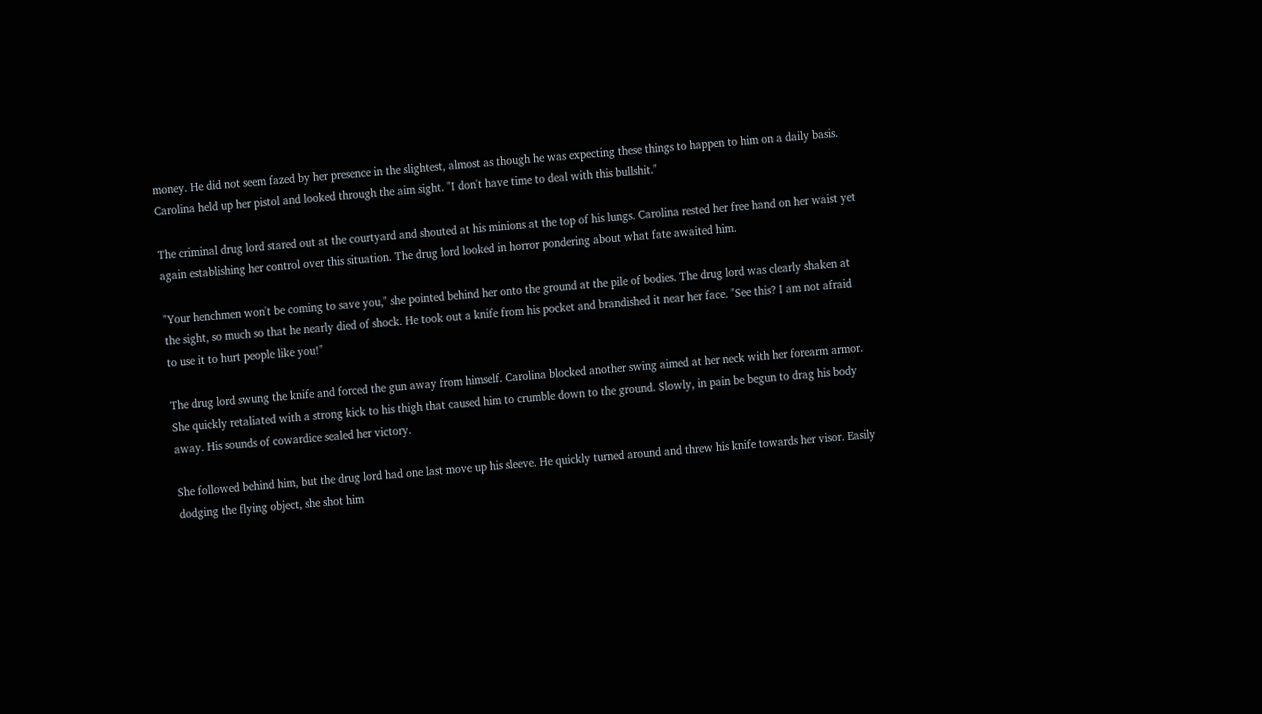money. He did not seem fazed by her presence in the slightest, almost as though he was expecting these things to happen to him on a daily basis. Carolina held up her pistol and looked through the aim sight. "I don't have time to deal with this bullshit."

The criminal drug lord stared out at the courtyard and shouted at his minions at the top of his lungs. Carolina rested her free hand on her waist yet again establishing her control over this situation. The drug lord looked in horror pondering about what fate awaited him.

"Your henchmen won't be coming to save you," she pointed behind her onto the ground at the pile of bodies. The drug lord was clearly shaken at the sight, so much so that he nearly died of shock. He took out a knife from his pocket and brandished it near her face. "See this? I am not afraid to use it to hurt people like you!"

The drug lord swung the knife and forced the gun away from himself. Carolina blocked another swing aimed at her neck with her forearm armor. She quickly retaliated with a strong kick to his thigh that caused him to crumble down to the ground. Slowly, in pain be begun to drag his body away. His sounds of cowardice sealed her victory.

She followed behind him, but the drug lord had one last move up his sleeve. He quickly turned around and threw his knife towards her visor. Easily dodging the flying object, she shot him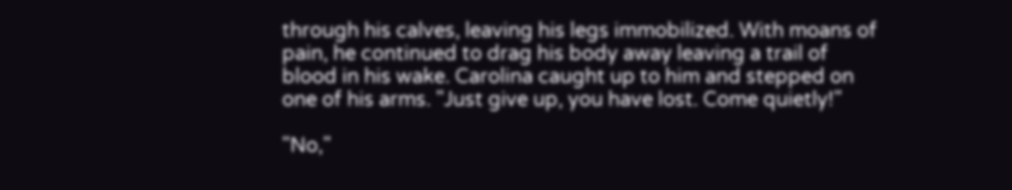through his calves, leaving his legs immobilized. With moans of pain, he continued to drag his body away leaving a trail of blood in his wake. Carolina caught up to him and stepped on one of his arms. "Just give up, you have lost. Come quietly!"

"No,"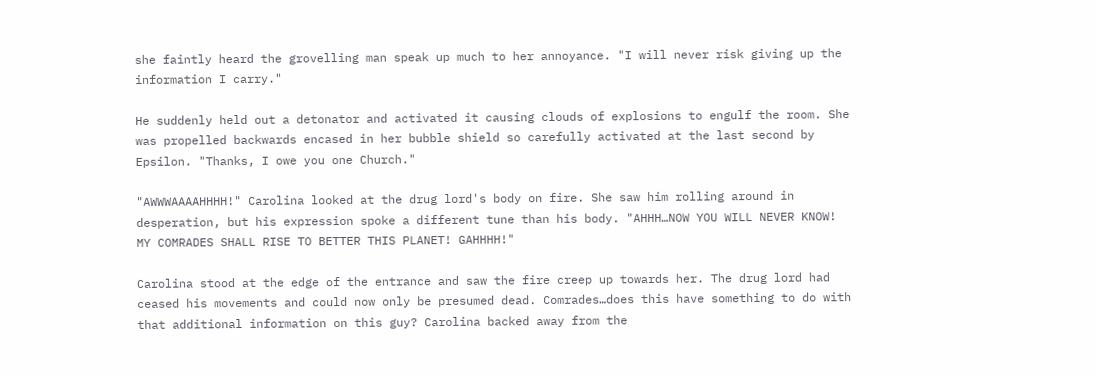she faintly heard the grovelling man speak up much to her annoyance. "I will never risk giving up the information I carry."

He suddenly held out a detonator and activated it causing clouds of explosions to engulf the room. She was propelled backwards encased in her bubble shield so carefully activated at the last second by Epsilon. "Thanks, I owe you one Church."

"AWWWAAAAHHHH!" Carolina looked at the drug lord's body on fire. She saw him rolling around in desperation, but his expression spoke a different tune than his body. "AHHH…NOW YOU WILL NEVER KNOW! MY COMRADES SHALL RISE TO BETTER THIS PLANET! GAHHHH!"

Carolina stood at the edge of the entrance and saw the fire creep up towards her. The drug lord had ceased his movements and could now only be presumed dead. Comrades…does this have something to do with that additional information on this guy? Carolina backed away from the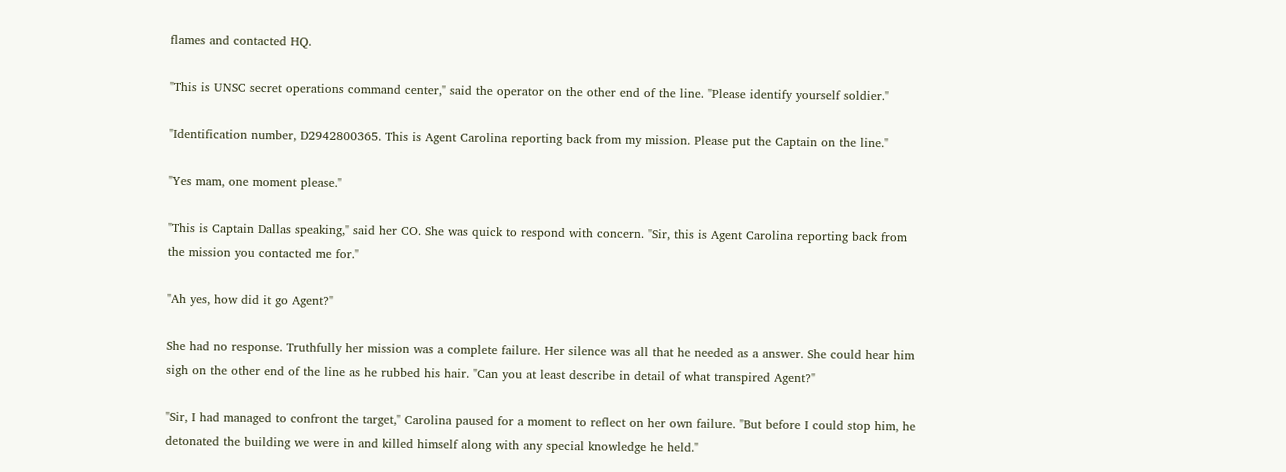flames and contacted HQ.

"This is UNSC secret operations command center," said the operator on the other end of the line. "Please identify yourself soldier."

"Identification number, D2942800365. This is Agent Carolina reporting back from my mission. Please put the Captain on the line."

"Yes mam, one moment please."

"This is Captain Dallas speaking," said her CO. She was quick to respond with concern. "Sir, this is Agent Carolina reporting back from the mission you contacted me for."

"Ah yes, how did it go Agent?"

She had no response. Truthfully her mission was a complete failure. Her silence was all that he needed as a answer. She could hear him sigh on the other end of the line as he rubbed his hair. "Can you at least describe in detail of what transpired Agent?"

"Sir, I had managed to confront the target," Carolina paused for a moment to reflect on her own failure. "But before I could stop him, he detonated the building we were in and killed himself along with any special knowledge he held."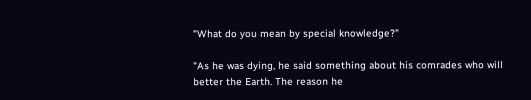"What do you mean by special knowledge?"

"As he was dying, he said something about his comrades who will better the Earth. The reason he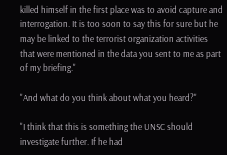killed himself in the first place was to avoid capture and interrogation. It is too soon to say this for sure but he may be linked to the terrorist organization activities that were mentioned in the data you sent to me as part of my briefing."

"And what do you think about what you heard?"

"I think that this is something the UNSC should investigate further. If he had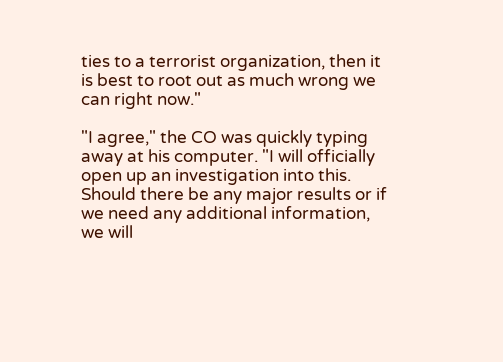ties to a terrorist organization, then it is best to root out as much wrong we can right now."

"I agree," the CO was quickly typing away at his computer. "I will officially open up an investigation into this. Should there be any major results or if we need any additional information, we will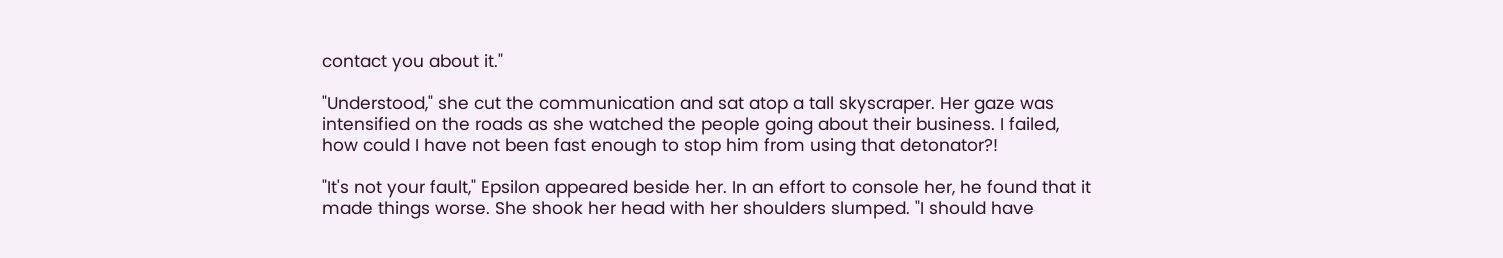contact you about it."

"Understood," she cut the communication and sat atop a tall skyscraper. Her gaze was intensified on the roads as she watched the people going about their business. I failed, how could I have not been fast enough to stop him from using that detonator?!

"It's not your fault," Epsilon appeared beside her. In an effort to console her, he found that it made things worse. She shook her head with her shoulders slumped. "I should have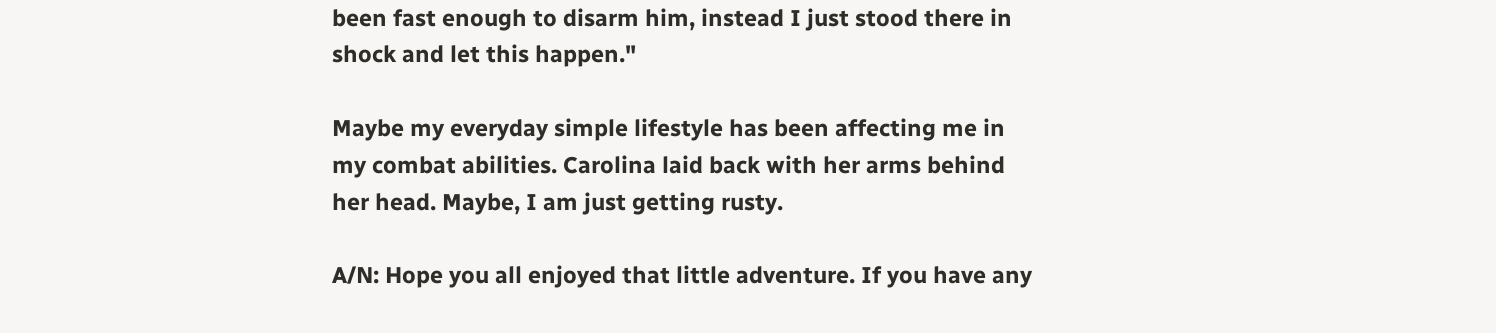been fast enough to disarm him, instead I just stood there in shock and let this happen."

Maybe my everyday simple lifestyle has been affecting me in my combat abilities. Carolina laid back with her arms behind her head. Maybe, I am just getting rusty.

A/N: Hope you all enjoyed that little adventure. If you have any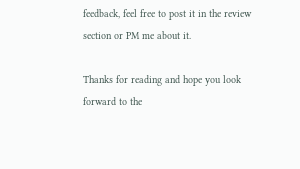feedback, feel free to post it in the review section or PM me about it.

Thanks for reading and hope you look forward to the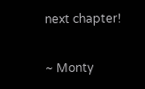next chapter!

~ Monty